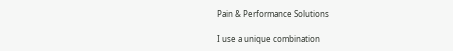Pain & Performance Solutions

I use a unique combination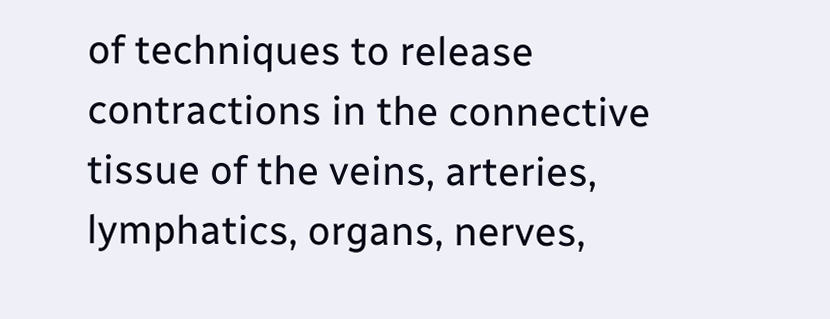of techniques to release contractions in the connective tissue of the veins, arteries, lymphatics, organs, nerves,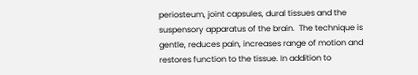periosteum, joint capsules, dural tissues and the suspensory apparatus of the brain.  The technique is gentle, reduces pain, increases range of motion and restores function to the tissue. In addition to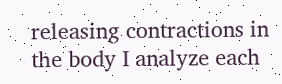releasing contractions in the body I analyze each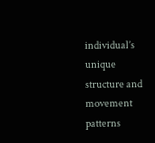individual’s unique structure and movement patterns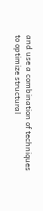and use a combination of techniques to optimize structural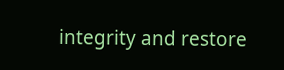integrity and restore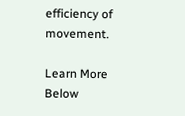efficiency of movement.

Learn More Below